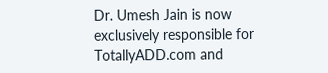Dr. Umesh Jain is now exclusively responsible for TotallyADD.com and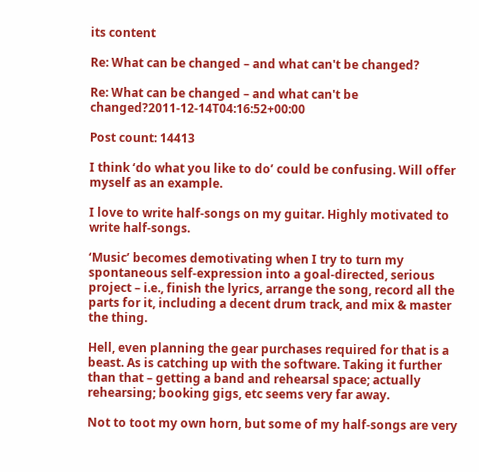its content

Re: What can be changed – and what can't be changed?

Re: What can be changed – and what can't be changed?2011-12-14T04:16:52+00:00

Post count: 14413

I think ‘do what you like to do’ could be confusing. Will offer myself as an example.

I love to write half-songs on my guitar. Highly motivated to write half-songs.

‘Music’ becomes demotivating when I try to turn my spontaneous self-expression into a goal-directed, serious project – i.e., finish the lyrics, arrange the song, record all the parts for it, including a decent drum track, and mix & master the thing.

Hell, even planning the gear purchases required for that is a beast. As is catching up with the software. Taking it further than that – getting a band and rehearsal space; actually rehearsing; booking gigs, etc seems very far away.

Not to toot my own horn, but some of my half-songs are very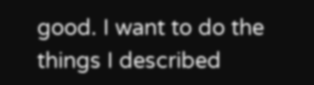good. I want to do the things I described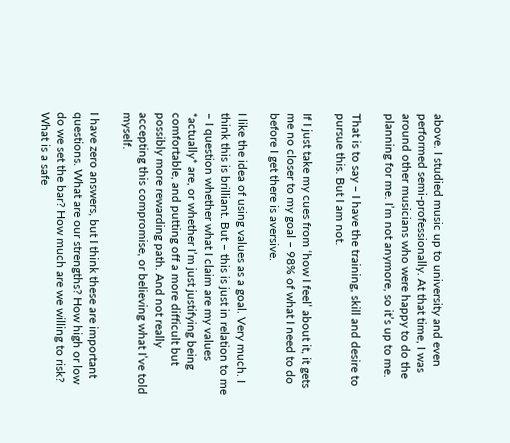above. I studied music up to university and even performed semi-professionally. At that time, I was around other musicians who were happy to do the planning for me. I’m not anymore, so it’s up to me.

That is to say – I have the training, skill and desire to pursue this. But I am not.

If I just take my cues from ‘how I feel’ about it, it gets me no closer to my goal – 98% of what I need to do before I get there is aversive.

I like the idea of using values as a goal. Very much. I think this is brilliant. But – this is just in relation to me – I question whether what I claim are my values *actually* are, or whether I’m just justifying being comfortable, and putting off a more difficult but possibly more rewarding path. And not really accepting this compromise, or believing what I’ve told myself.

I have zero answers, but I think these are important questions. What are our strengths? How high or low do we set the bar? How much are we willing to risk? What is a safe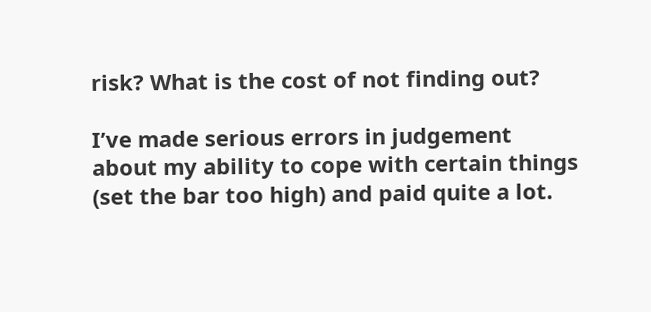risk? What is the cost of not finding out?

I’ve made serious errors in judgement about my ability to cope with certain things (set the bar too high) and paid quite a lot.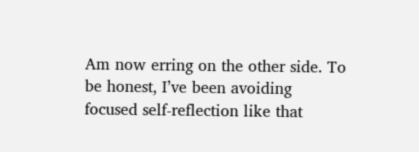Am now erring on the other side. To be honest, I’ve been avoiding focused self-reflection like that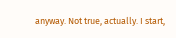anyway. Not true, actually. I start,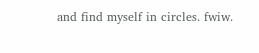and find myself in circles. fwiw.